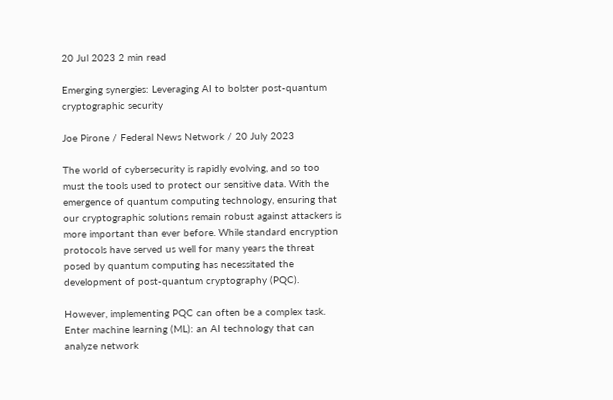20 Jul 2023 2 min read

Emerging synergies: Leveraging AI to bolster post-quantum cryptographic security

Joe Pirone / Federal News Network / 20 July 2023

The world of cybersecurity is rapidly evolving, and so too must the tools used to protect our sensitive data. With the emergence of quantum computing technology, ensuring that our cryptographic solutions remain robust against attackers is more important than ever before. While standard encryption protocols have served us well for many years the threat posed by quantum computing has necessitated the development of post-quantum cryptography (PQC).

However, implementing PQC can often be a complex task. Enter machine learning (ML): an AI technology that can analyze network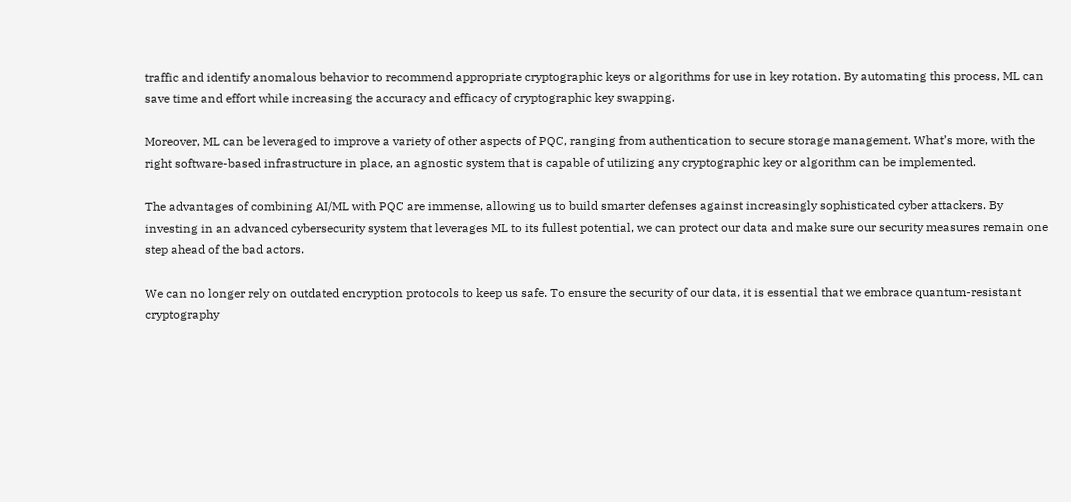traffic and identify anomalous behavior to recommend appropriate cryptographic keys or algorithms for use in key rotation. By automating this process, ML can save time and effort while increasing the accuracy and efficacy of cryptographic key swapping.

Moreover, ML can be leveraged to improve a variety of other aspects of PQC, ranging from authentication to secure storage management. What’s more, with the right software-based infrastructure in place, an agnostic system that is capable of utilizing any cryptographic key or algorithm can be implemented.

The advantages of combining AI/ML with PQC are immense, allowing us to build smarter defenses against increasingly sophisticated cyber attackers. By investing in an advanced cybersecurity system that leverages ML to its fullest potential, we can protect our data and make sure our security measures remain one step ahead of the bad actors.

We can no longer rely on outdated encryption protocols to keep us safe. To ensure the security of our data, it is essential that we embrace quantum-resistant cryptography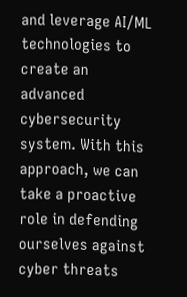and leverage AI/ML technologies to create an advanced cybersecurity system. With this approach, we can take a proactive role in defending ourselves against cyber threats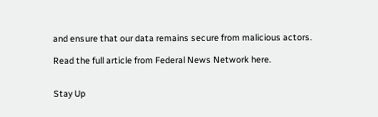and ensure that our data remains secure from malicious actors.

Read the full article from Federal News Network here.


Stay Up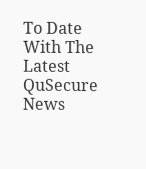To Date With The Latest QuSecure News